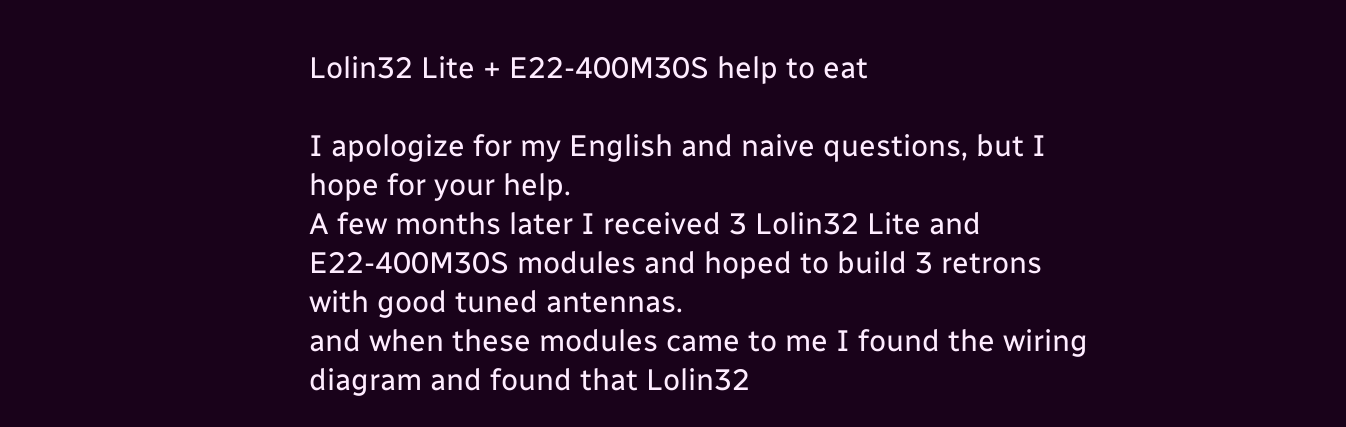Lolin32 Lite + E22-400M30S help to eat

I apologize for my English and naive questions, but I hope for your help.
A few months later I received 3 Lolin32 Lite and E22-400M30S modules and hoped to build 3 retrons with good tuned antennas.
and when these modules came to me I found the wiring diagram and found that Lolin32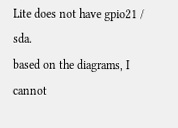Lite does not have gpio21 / sda.
based on the diagrams, I cannot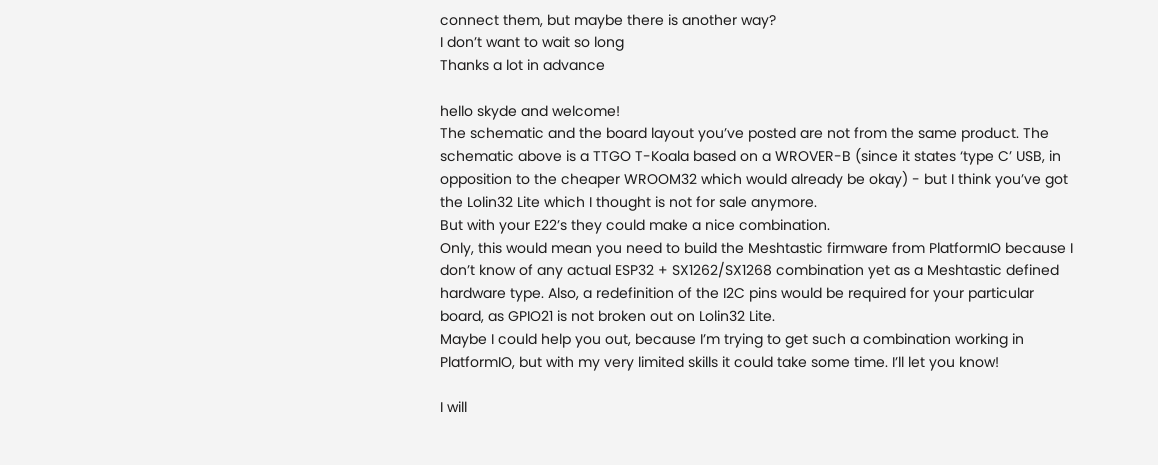connect them, but maybe there is another way?
I don’t want to wait so long
Thanks a lot in advance

hello skyde and welcome!
The schematic and the board layout you’ve posted are not from the same product. The schematic above is a TTGO T-Koala based on a WROVER-B (since it states ‘type C’ USB, in opposition to the cheaper WROOM32 which would already be okay) - but I think you’ve got the Lolin32 Lite which I thought is not for sale anymore.
But with your E22’s they could make a nice combination.
Only, this would mean you need to build the Meshtastic firmware from PlatformIO because I don’t know of any actual ESP32 + SX1262/SX1268 combination yet as a Meshtastic defined hardware type. Also, a redefinition of the I2C pins would be required for your particular board, as GPIO21 is not broken out on Lolin32 Lite.
Maybe I could help you out, because I’m trying to get such a combination working in PlatformIO, but with my very limited skills it could take some time. I’ll let you know!

I will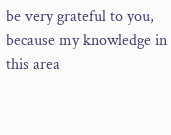be very grateful to you, because my knowledge in this area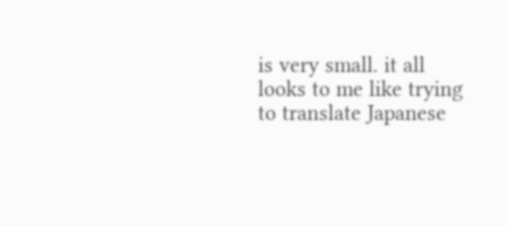is very small. it all looks to me like trying to translate Japanese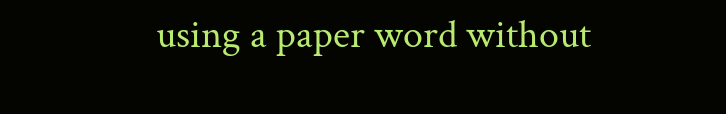using a paper word without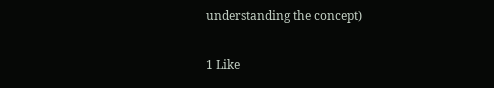understanding the concept)

1 Like